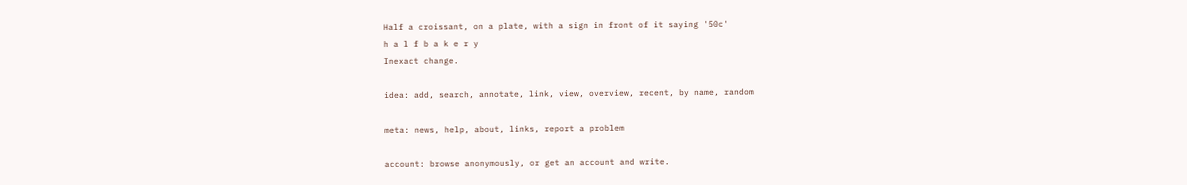Half a croissant, on a plate, with a sign in front of it saying '50c'
h a l f b a k e r y
Inexact change.

idea: add, search, annotate, link, view, overview, recent, by name, random

meta: news, help, about, links, report a problem

account: browse anonymously, or get an account and write.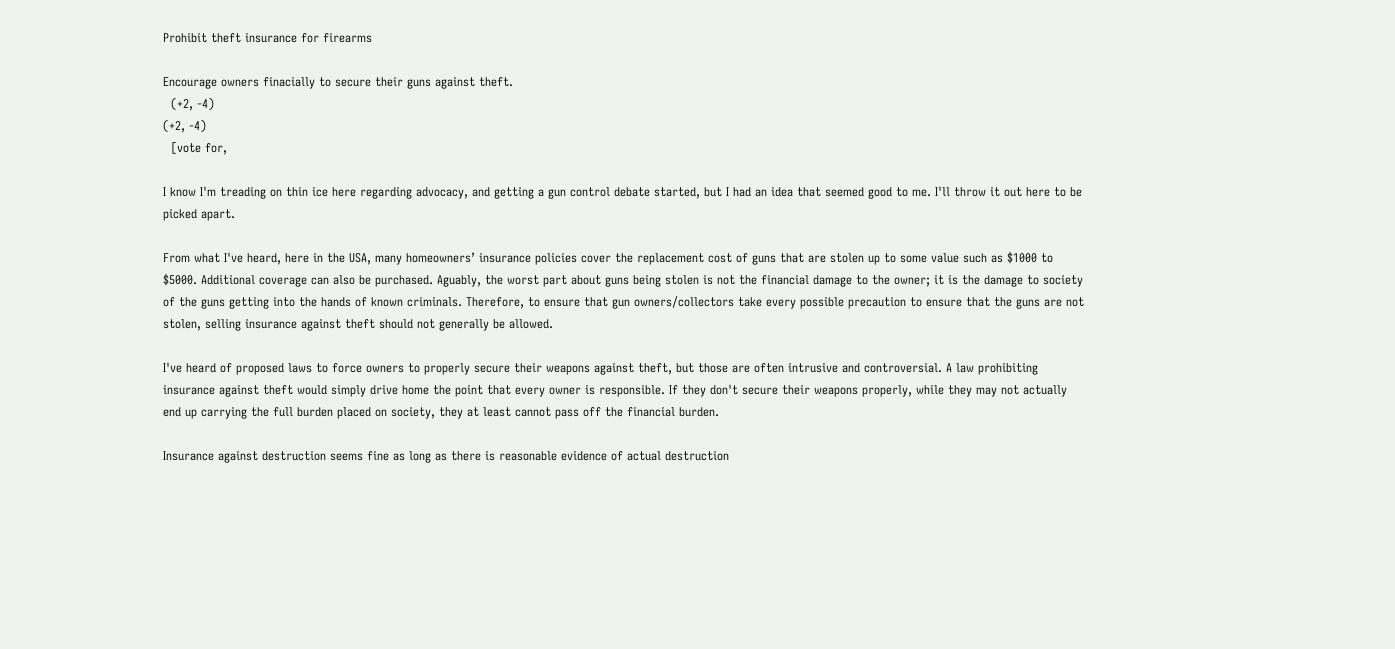Prohibit theft insurance for firearms

Encourage owners finacially to secure their guns against theft.
  (+2, -4)
(+2, -4)
  [vote for,

I know I'm treading on thin ice here regarding advocacy, and getting a gun control debate started, but I had an idea that seemed good to me. I'll throw it out here to be picked apart.

From what I've heard, here in the USA, many homeowners’ insurance policies cover the replacement cost of guns that are stolen up to some value such as $1000 to $5000. Additional coverage can also be purchased. Aguably, the worst part about guns being stolen is not the financial damage to the owner; it is the damage to society of the guns getting into the hands of known criminals. Therefore, to ensure that gun owners/collectors take every possible precaution to ensure that the guns are not stolen, selling insurance against theft should not generally be allowed.

I've heard of proposed laws to force owners to properly secure their weapons against theft, but those are often intrusive and controversial. A law prohibiting insurance against theft would simply drive home the point that every owner is responsible. If they don't secure their weapons properly, while they may not actually end up carrying the full burden placed on society, they at least cannot pass off the financial burden.

Insurance against destruction seems fine as long as there is reasonable evidence of actual destruction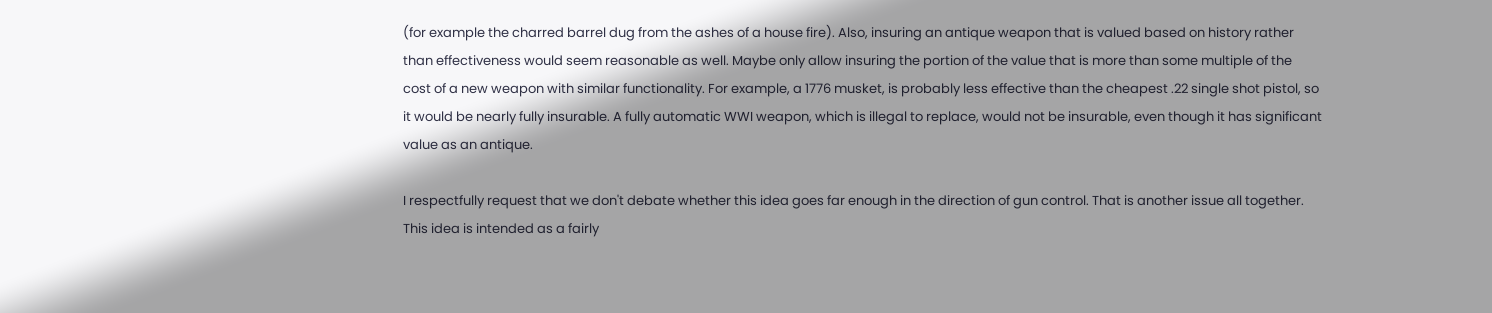(for example the charred barrel dug from the ashes of a house fire). Also, insuring an antique weapon that is valued based on history rather than effectiveness would seem reasonable as well. Maybe only allow insuring the portion of the value that is more than some multiple of the cost of a new weapon with similar functionality. For example, a 1776 musket, is probably less effective than the cheapest .22 single shot pistol, so it would be nearly fully insurable. A fully automatic WWI weapon, which is illegal to replace, would not be insurable, even though it has significant value as an antique.

I respectfully request that we don't debate whether this idea goes far enough in the direction of gun control. That is another issue all together. This idea is intended as a fairly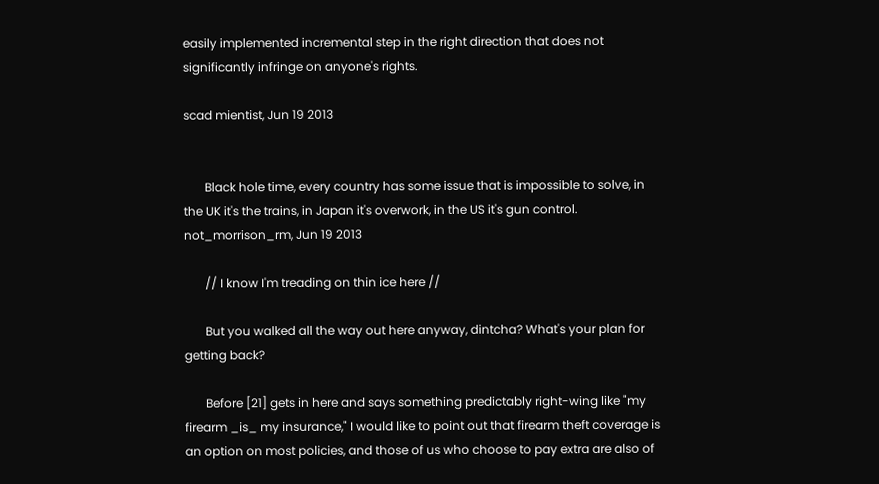easily implemented incremental step in the right direction that does not significantly infringe on anyone's rights.

scad mientist, Jun 19 2013


       Black hole time, every country has some issue that is impossible to solve, in the UK it's the trains, in Japan it's overwork, in the US it's gun control.
not_morrison_rm, Jun 19 2013

       // I know I'm treading on thin ice here //

       But you walked all the way out here anyway, dintcha? What's your plan for getting back?

       Before [21] gets in here and says something predictably right-wing like "my firearm _is_ my insurance," I would like to point out that firearm theft coverage is an option on most policies, and those of us who choose to pay extra are also of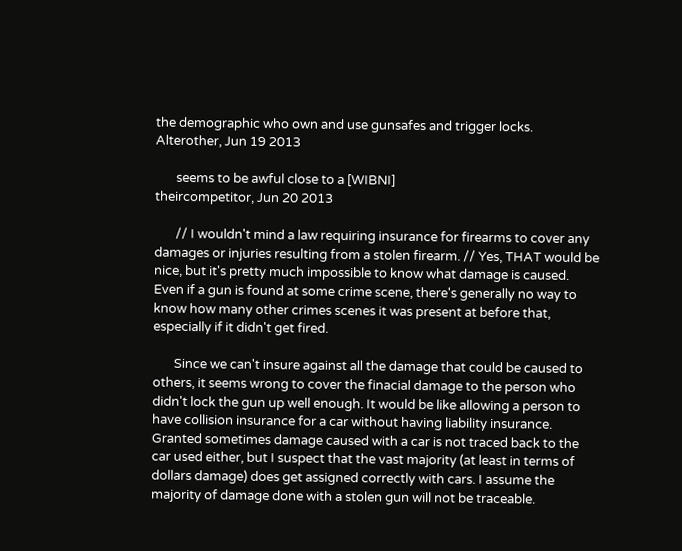the demographic who own and use gunsafes and trigger locks.
Alterother, Jun 19 2013

       seems to be awful close to a [WIBNI]
theircompetitor, Jun 20 2013

       // I wouldn't mind a law requiring insurance for firearms to cover any damages or injuries resulting from a stolen firearm. // Yes, THAT would be nice, but it's pretty much impossible to know what damage is caused. Even if a gun is found at some crime scene, there's generally no way to know how many other crimes scenes it was present at before that, especially if it didn't get fired.

       Since we can't insure against all the damage that could be caused to others, it seems wrong to cover the finacial damage to the person who didn't lock the gun up well enough. It would be like allowing a person to have collision insurance for a car without having liability insurance. Granted sometimes damage caused with a car is not traced back to the car used either, but I suspect that the vast majority (at least in terms of dollars damage) does get assigned correctly with cars. I assume the majority of damage done with a stolen gun will not be traceable.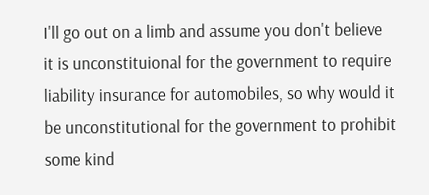I'll go out on a limb and assume you don't believe it is unconstituional for the government to require liability insurance for automobiles, so why would it be unconstitutional for the government to prohibit some kind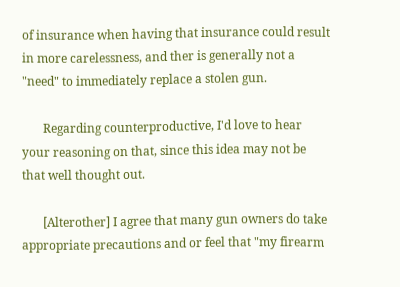of insurance when having that insurance could result in more carelessness, and ther is generally not a "need" to immediately replace a stolen gun.

       Regarding counterproductive, I'd love to hear your reasoning on that, since this idea may not be that well thought out.

       [Alterother] I agree that many gun owners do take appropriate precautions and or feel that "my firearm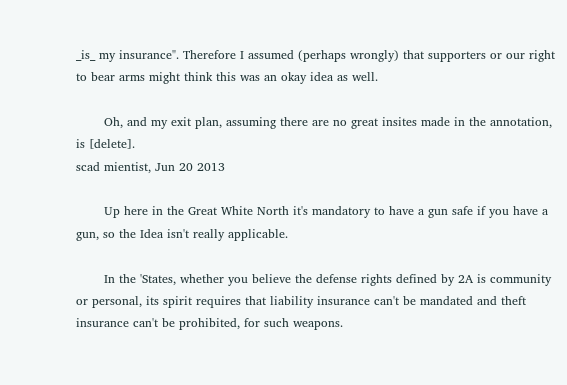_is_ my insurance". Therefore I assumed (perhaps wrongly) that supporters or our right to bear arms might think this was an okay idea as well.

       Oh, and my exit plan, assuming there are no great insites made in the annotation, is [delete].
scad mientist, Jun 20 2013

       Up here in the Great White North it's mandatory to have a gun safe if you have a gun, so the Idea isn't really applicable.

       In the 'States, whether you believe the defense rights defined by 2A is community or personal, its spirit requires that liability insurance can't be mandated and theft insurance can't be prohibited, for such weapons.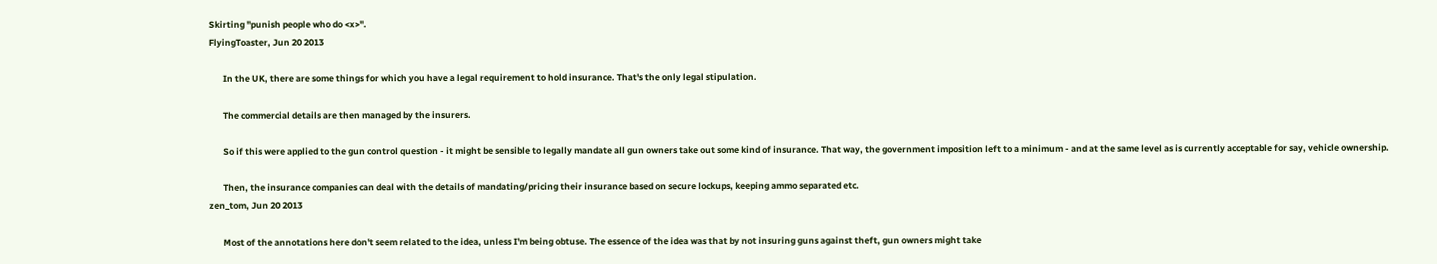Skirting "punish people who do <x>".
FlyingToaster, Jun 20 2013

       In the UK, there are some things for which you have a legal requirement to hold insurance. That's the only legal stipulation.

       The commercial details are then managed by the insurers.

       So if this were applied to the gun control question - it might be sensible to legally mandate all gun owners take out some kind of insurance. That way, the government imposition left to a minimum - and at the same level as is currently acceptable for say, vehicle ownership.

       Then, the insurance companies can deal with the details of mandating/pricing their insurance based on secure lockups, keeping ammo separated etc.
zen_tom, Jun 20 2013

       Most of the annotations here don't seem related to the idea, unless I'm being obtuse. The essence of the idea was that by not insuring guns against theft, gun owners might take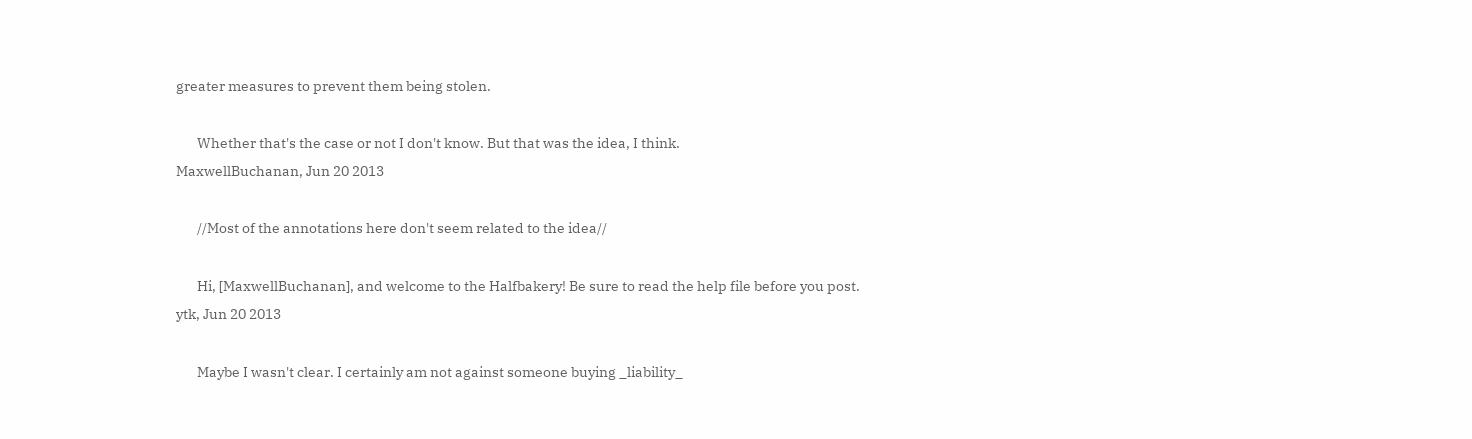greater measures to prevent them being stolen.

       Whether that's the case or not I don't know. But that was the idea, I think.
MaxwellBuchanan, Jun 20 2013

       //Most of the annotations here don't seem related to the idea//

       Hi, [MaxwellBuchanan], and welcome to the Halfbakery! Be sure to read the help file before you post.
ytk, Jun 20 2013

       Maybe I wasn't clear. I certainly am not against someone buying _liability_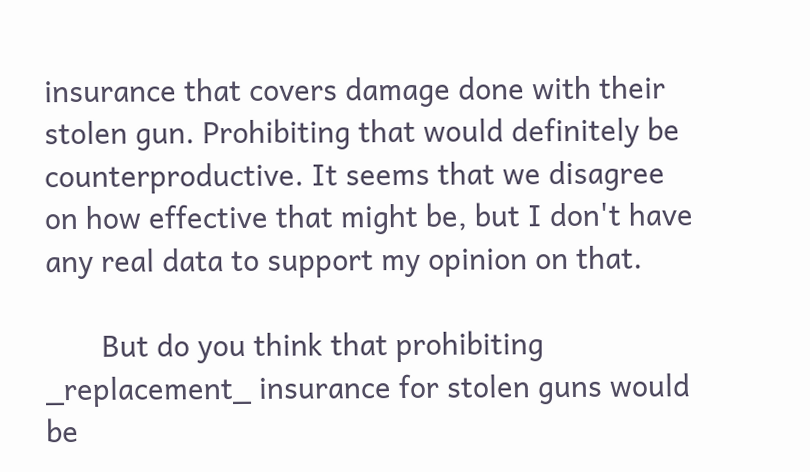insurance that covers damage done with their stolen gun. Prohibiting that would definitely be counterproductive. It seems that we disagree on how effective that might be, but I don't have any real data to support my opinion on that.

       But do you think that prohibiting _replacement_ insurance for stolen guns would be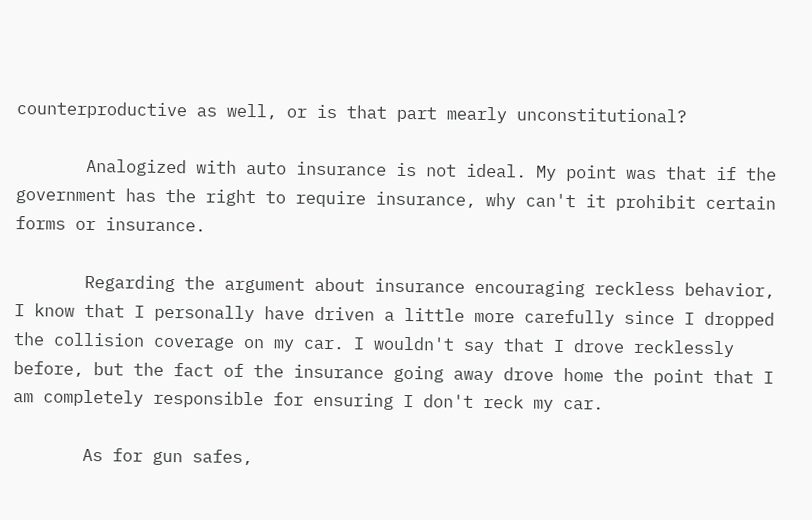counterproductive as well, or is that part mearly unconstitutional?

       Analogized with auto insurance is not ideal. My point was that if the government has the right to require insurance, why can't it prohibit certain forms or insurance.

       Regarding the argument about insurance encouraging reckless behavior, I know that I personally have driven a little more carefully since I dropped the collision coverage on my car. I wouldn't say that I drove recklessly before, but the fact of the insurance going away drove home the point that I am completely responsible for ensuring I don't reck my car.

       As for gun safes,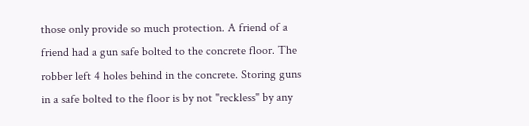those only provide so much protection. A friend of a friend had a gun safe bolted to the concrete floor. The robber left 4 holes behind in the concrete. Storing guns in a safe bolted to the floor is by not "reckless" by any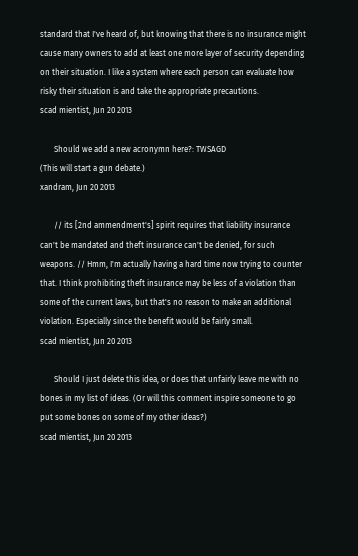standard that I've heard of, but knowing that there is no insurance might cause many owners to add at least one more layer of security depending on their situation. I like a system where each person can evaluate how risky their situation is and take the appropriate precautions.
scad mientist, Jun 20 2013

       Should we add a new acronymn here?: TWSAGD
(This will start a gun debate.)
xandram, Jun 20 2013

       // its [2nd ammendment's] spirit requires that liability insurance can't be mandated and theft insurance can't be denied, for such weapons. // Hmm, I'm actually having a hard time now trying to counter that. I think prohibiting theft insurance may be less of a violation than some of the current laws, but that's no reason to make an additional violation. Especially since the benefit would be fairly small.
scad mientist, Jun 20 2013

       Should I just delete this idea, or does that unfairly leave me with no bones in my list of ideas. (Or will this comment inspire someone to go put some bones on some of my other ideas?)
scad mientist, Jun 20 2013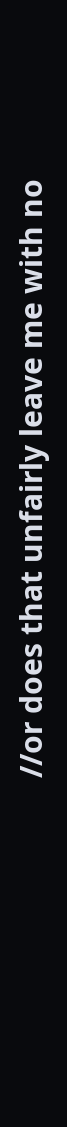//or does that unfairly leave me with no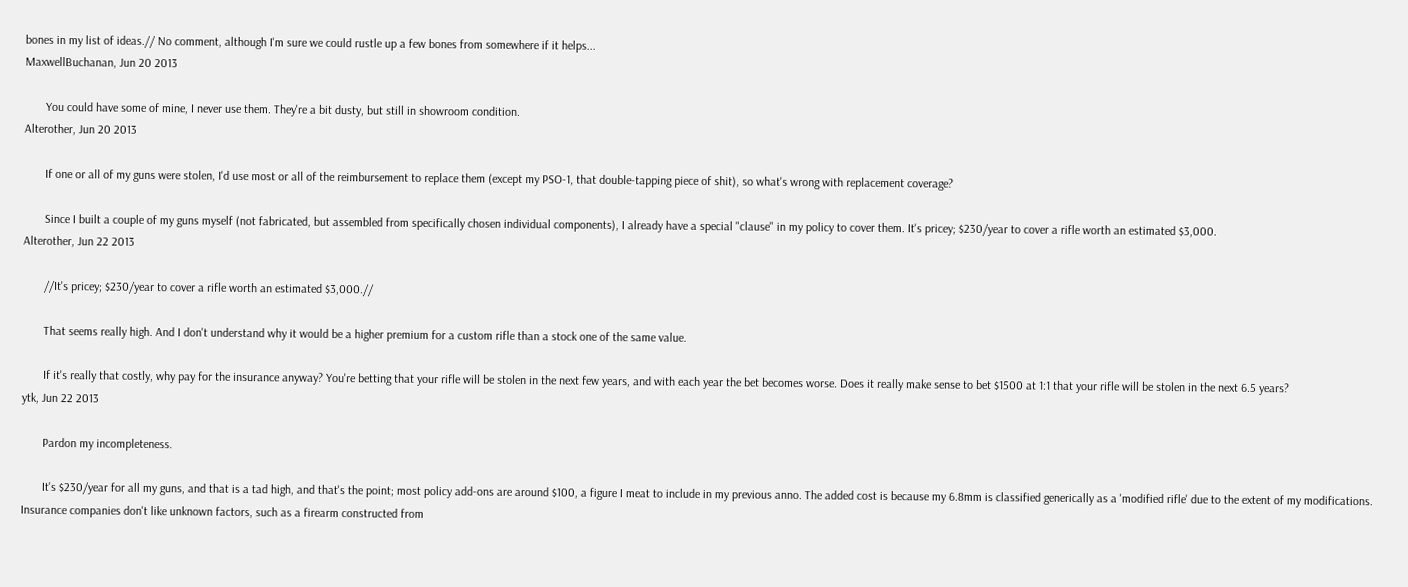bones in my list of ideas.// No comment, although I'm sure we could rustle up a few bones from somewhere if it helps...
MaxwellBuchanan, Jun 20 2013

       You could have some of mine, I never use them. They're a bit dusty, but still in showroom condition.
Alterother, Jun 20 2013

       If one or all of my guns were stolen, I'd use most or all of the reimbursement to replace them (except my PSO-1, that double-tapping piece of shit), so what's wrong with replacement coverage?

       Since I built a couple of my guns myself (not fabricated, but assembled from specifically chosen individual components), I already have a special "clause" in my policy to cover them. It's pricey; $230/year to cover a rifle worth an estimated $3,000.
Alterother, Jun 22 2013

       //It's pricey; $230/year to cover a rifle worth an estimated $3,000.//

       That seems really high. And I don't understand why it would be a higher premium for a custom rifle than a stock one of the same value.

       If it's really that costly, why pay for the insurance anyway? You're betting that your rifle will be stolen in the next few years, and with each year the bet becomes worse. Does it really make sense to bet $1500 at 1:1 that your rifle will be stolen in the next 6.5 years?
ytk, Jun 22 2013

       Pardon my incompleteness.

       It's $230/year for all my guns, and that is a tad high, and that's the point; most policy add-ons are around $100, a figure I meat to include in my previous anno. The added cost is because my 6.8mm is classified generically as a 'modified rifle' due to the extent of my modifications. Insurance companies don't like unknown factors, such as a firearm constructed from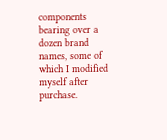components bearing over a dozen brand names, some of which I modified myself after purchase.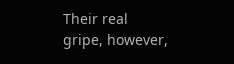Their real gripe, however,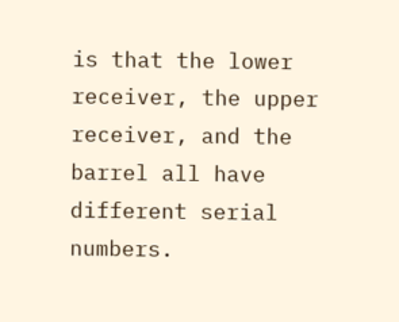is that the lower receiver, the upper receiver, and the barrel all have different serial numbers.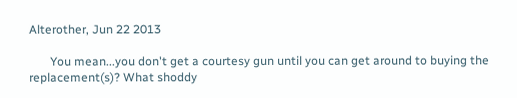Alterother, Jun 22 2013

       You mean...you don't get a courtesy gun until you can get around to buying the replacement(s)? What shoddy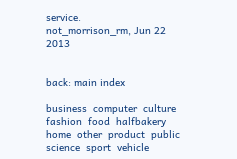service.
not_morrison_rm, Jun 22 2013


back: main index

business  computer  culture  fashion  food  halfbakery  home  other  product  public  science  sport  vehicle